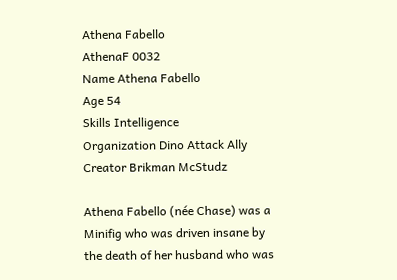Athena Fabello
AthenaF 0032
Name Athena Fabello
Age 54
Skills Intelligence
Organization Dino Attack Ally
Creator Brikman McStudz

Athena Fabello (née Chase) was a Minifig who was driven insane by the death of her husband who was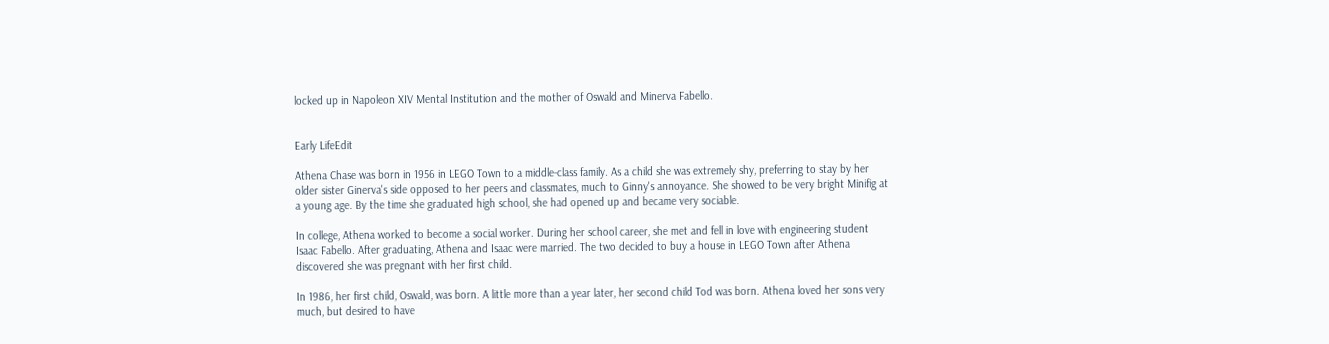locked up in Napoleon XIV Mental Institution and the mother of Oswald and Minerva Fabello.


Early LifeEdit

Athena Chase was born in 1956 in LEGO Town to a middle-class family. As a child she was extremely shy, preferring to stay by her older sister Ginerva's side opposed to her peers and classmates, much to Ginny's annoyance. She showed to be very bright Minifig at a young age. By the time she graduated high school, she had opened up and became very sociable.

In college, Athena worked to become a social worker. During her school career, she met and fell in love with engineering student Isaac Fabello. After graduating, Athena and Isaac were married. The two decided to buy a house in LEGO Town after Athena discovered she was pregnant with her first child.

In 1986, her first child, Oswald, was born. A little more than a year later, her second child Tod was born. Athena loved her sons very much, but desired to have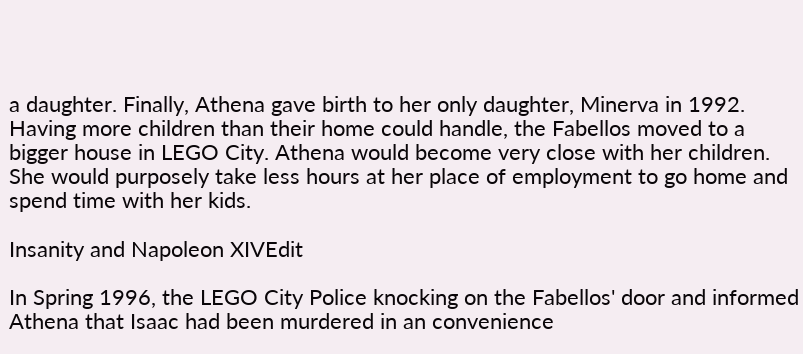a daughter. Finally, Athena gave birth to her only daughter, Minerva in 1992. Having more children than their home could handle, the Fabellos moved to a bigger house in LEGO City. Athena would become very close with her children. She would purposely take less hours at her place of employment to go home and spend time with her kids.

Insanity and Napoleon XIVEdit

In Spring 1996, the LEGO City Police knocking on the Fabellos' door and informed Athena that Isaac had been murdered in an convenience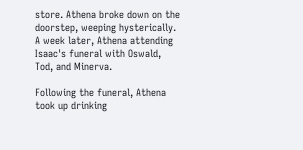store. Athena broke down on the doorstep, weeping hysterically. A week later, Athena attending Isaac's funeral with Oswald, Tod, and Minerva.

Following the funeral, Athena took up drinking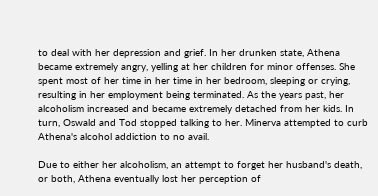to deal with her depression and grief. In her drunken state, Athena became extremely angry, yelling at her children for minor offenses. She spent most of her time in her time in her bedroom, sleeping or crying, resulting in her employment being terminated. As the years past, her alcoholism increased and became extremely detached from her kids. In turn, Oswald and Tod stopped talking to her. Minerva attempted to curb Athena's alcohol addiction to no avail.

Due to either her alcoholism, an attempt to forget her husband's death, or both, Athena eventually lost her perception of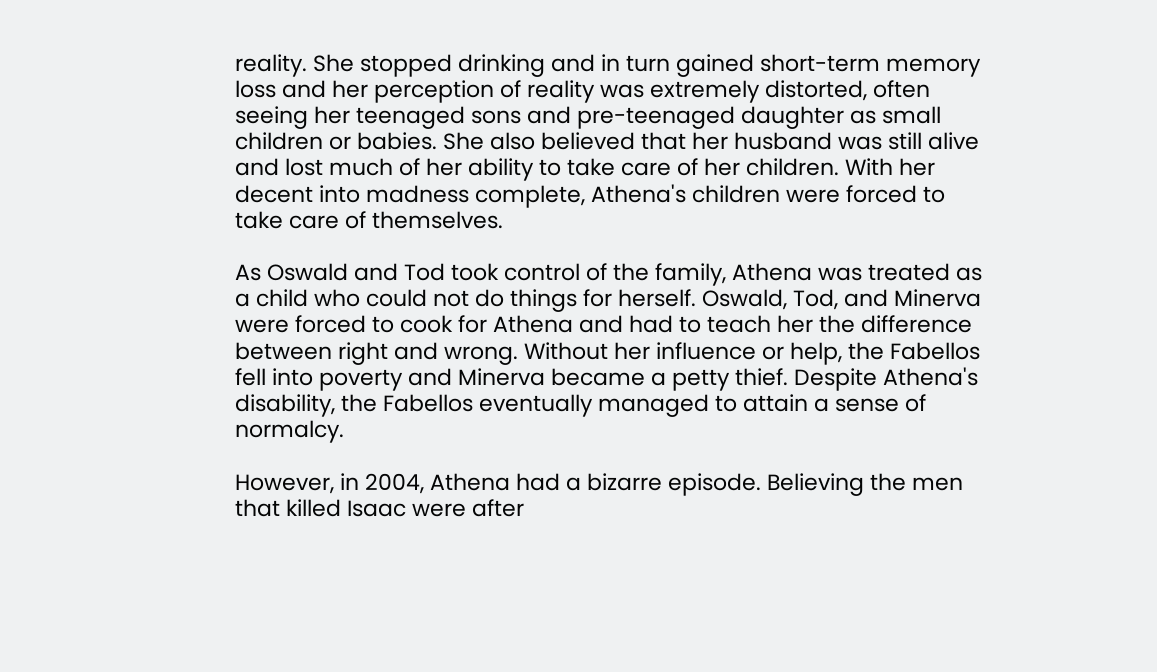reality. She stopped drinking and in turn gained short-term memory loss and her perception of reality was extremely distorted, often seeing her teenaged sons and pre-teenaged daughter as small children or babies. She also believed that her husband was still alive and lost much of her ability to take care of her children. With her decent into madness complete, Athena's children were forced to take care of themselves.

As Oswald and Tod took control of the family, Athena was treated as a child who could not do things for herself. Oswald, Tod, and Minerva were forced to cook for Athena and had to teach her the difference between right and wrong. Without her influence or help, the Fabellos fell into poverty and Minerva became a petty thief. Despite Athena's disability, the Fabellos eventually managed to attain a sense of normalcy.

However, in 2004, Athena had a bizarre episode. Believing the men that killed Isaac were after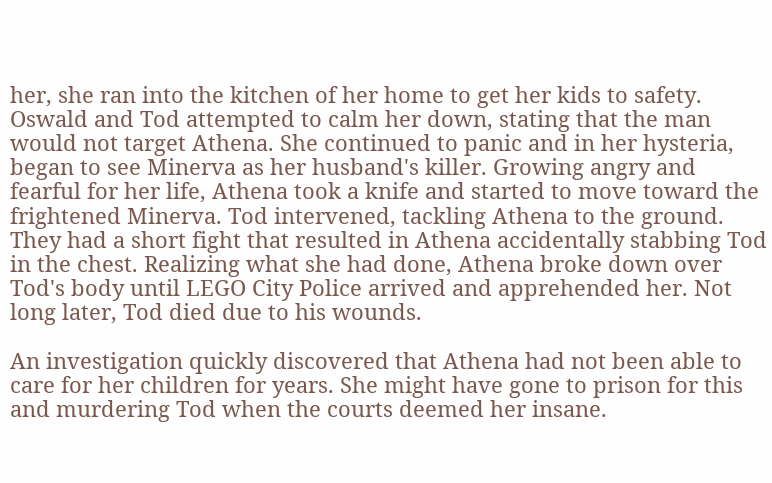her, she ran into the kitchen of her home to get her kids to safety. Oswald and Tod attempted to calm her down, stating that the man would not target Athena. She continued to panic and in her hysteria, began to see Minerva as her husband's killer. Growing angry and fearful for her life, Athena took a knife and started to move toward the frightened Minerva. Tod intervened, tackling Athena to the ground. They had a short fight that resulted in Athena accidentally stabbing Tod in the chest. Realizing what she had done, Athena broke down over Tod's body until LEGO City Police arrived and apprehended her. Not long later, Tod died due to his wounds.

An investigation quickly discovered that Athena had not been able to care for her children for years. She might have gone to prison for this and murdering Tod when the courts deemed her insane.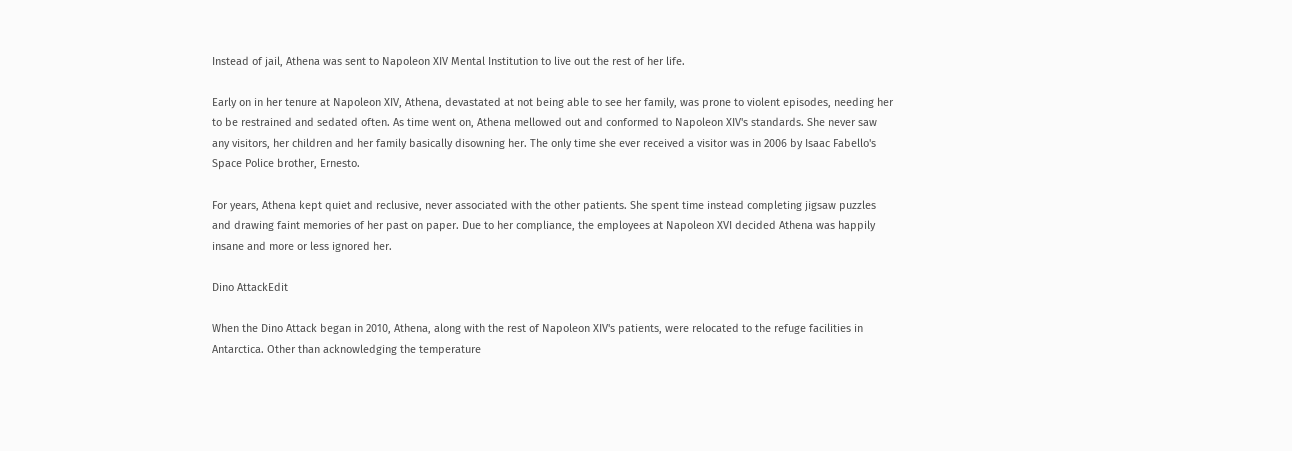Instead of jail, Athena was sent to Napoleon XIV Mental Institution to live out the rest of her life.

Early on in her tenure at Napoleon XIV, Athena, devastated at not being able to see her family, was prone to violent episodes, needing her to be restrained and sedated often. As time went on, Athena mellowed out and conformed to Napoleon XIV's standards. She never saw any visitors, her children and her family basically disowning her. The only time she ever received a visitor was in 2006 by Isaac Fabello's Space Police brother, Ernesto.

For years, Athena kept quiet and reclusive, never associated with the other patients. She spent time instead completing jigsaw puzzles and drawing faint memories of her past on paper. Due to her compliance, the employees at Napoleon XVI decided Athena was happily insane and more or less ignored her.

Dino AttackEdit

When the Dino Attack began in 2010, Athena, along with the rest of Napoleon XIV's patients, were relocated to the refuge facilities in Antarctica. Other than acknowledging the temperature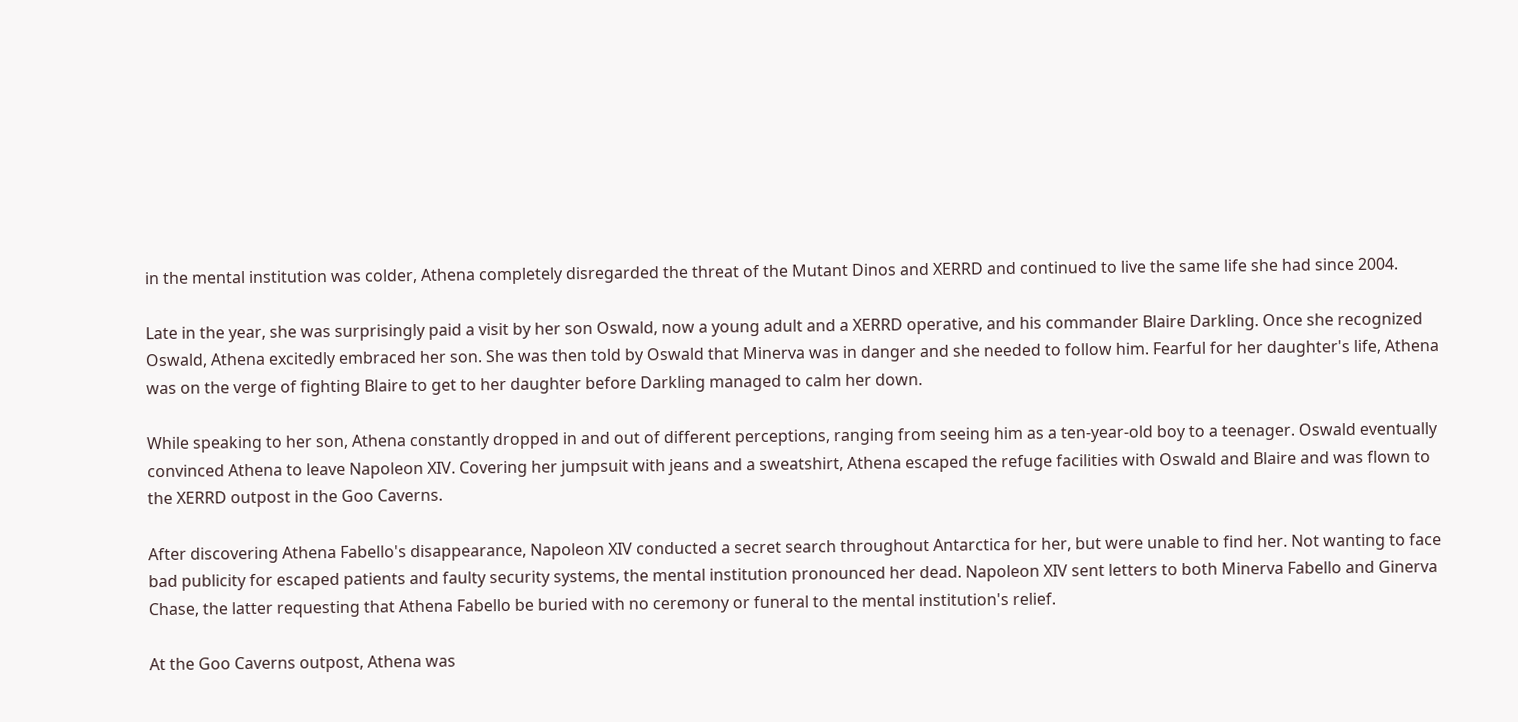in the mental institution was colder, Athena completely disregarded the threat of the Mutant Dinos and XERRD and continued to live the same life she had since 2004.

Late in the year, she was surprisingly paid a visit by her son Oswald, now a young adult and a XERRD operative, and his commander Blaire Darkling. Once she recognized Oswald, Athena excitedly embraced her son. She was then told by Oswald that Minerva was in danger and she needed to follow him. Fearful for her daughter's life, Athena was on the verge of fighting Blaire to get to her daughter before Darkling managed to calm her down.

While speaking to her son, Athena constantly dropped in and out of different perceptions, ranging from seeing him as a ten-year-old boy to a teenager. Oswald eventually convinced Athena to leave Napoleon XIV. Covering her jumpsuit with jeans and a sweatshirt, Athena escaped the refuge facilities with Oswald and Blaire and was flown to the XERRD outpost in the Goo Caverns.

After discovering Athena Fabello's disappearance, Napoleon XIV conducted a secret search throughout Antarctica for her, but were unable to find her. Not wanting to face bad publicity for escaped patients and faulty security systems, the mental institution pronounced her dead. Napoleon XIV sent letters to both Minerva Fabello and Ginerva Chase, the latter requesting that Athena Fabello be buried with no ceremony or funeral to the mental institution's relief.

At the Goo Caverns outpost, Athena was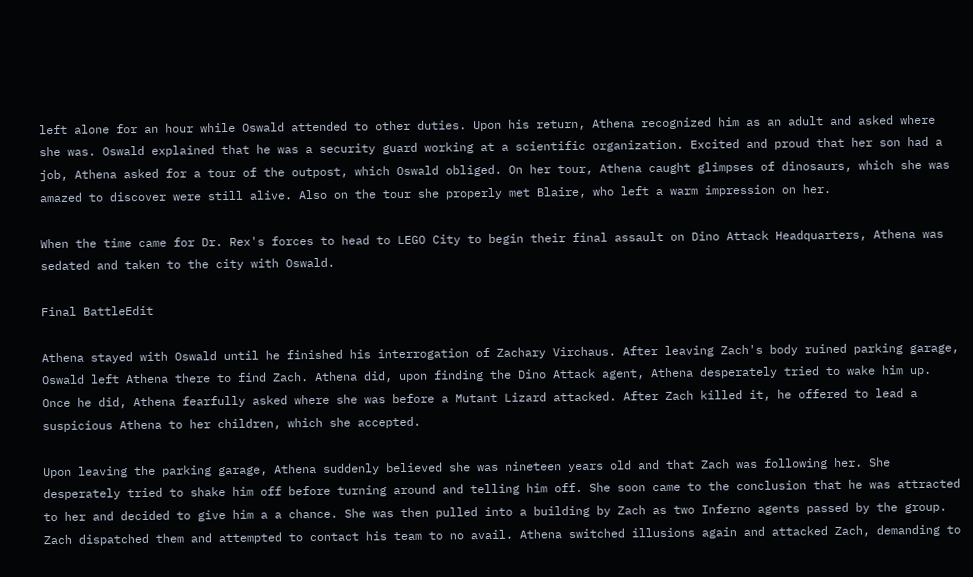left alone for an hour while Oswald attended to other duties. Upon his return, Athena recognized him as an adult and asked where she was. Oswald explained that he was a security guard working at a scientific organization. Excited and proud that her son had a job, Athena asked for a tour of the outpost, which Oswald obliged. On her tour, Athena caught glimpses of dinosaurs, which she was amazed to discover were still alive. Also on the tour she properly met Blaire, who left a warm impression on her.

When the time came for Dr. Rex's forces to head to LEGO City to begin their final assault on Dino Attack Headquarters, Athena was sedated and taken to the city with Oswald.

Final BattleEdit

Athena stayed with Oswald until he finished his interrogation of Zachary Virchaus. After leaving Zach's body ruined parking garage, Oswald left Athena there to find Zach. Athena did, upon finding the Dino Attack agent, Athena desperately tried to wake him up. Once he did, Athena fearfully asked where she was before a Mutant Lizard attacked. After Zach killed it, he offered to lead a suspicious Athena to her children, which she accepted.

Upon leaving the parking garage, Athena suddenly believed she was nineteen years old and that Zach was following her. She desperately tried to shake him off before turning around and telling him off. She soon came to the conclusion that he was attracted to her and decided to give him a a chance. She was then pulled into a building by Zach as two Inferno agents passed by the group. Zach dispatched them and attempted to contact his team to no avail. Athena switched illusions again and attacked Zach, demanding to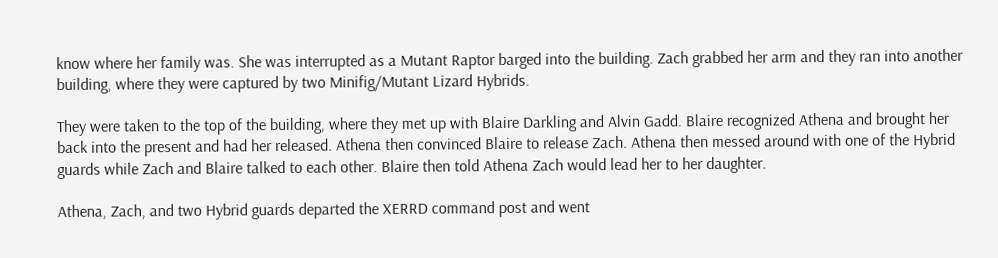know where her family was. She was interrupted as a Mutant Raptor barged into the building. Zach grabbed her arm and they ran into another building, where they were captured by two Minifig/Mutant Lizard Hybrids.

They were taken to the top of the building, where they met up with Blaire Darkling and Alvin Gadd. Blaire recognized Athena and brought her back into the present and had her released. Athena then convinced Blaire to release Zach. Athena then messed around with one of the Hybrid guards while Zach and Blaire talked to each other. Blaire then told Athena Zach would lead her to her daughter.

Athena, Zach, and two Hybrid guards departed the XERRD command post and went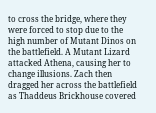to cross the bridge, where they were forced to stop due to the high number of Mutant Dinos on the battlefield. A Mutant Lizard attacked Athena, causing her to change illusions. Zach then dragged her across the battlefield as Thaddeus Brickhouse covered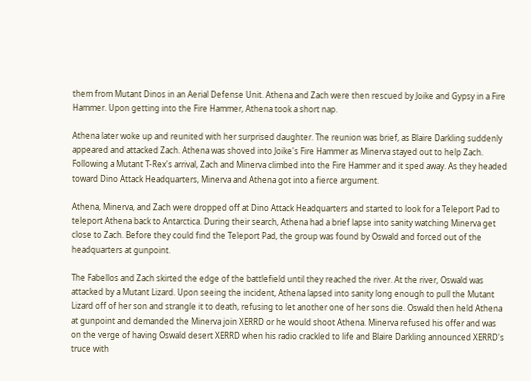them from Mutant Dinos in an Aerial Defense Unit. Athena and Zach were then rescued by Joike and Gypsy in a Fire Hammer. Upon getting into the Fire Hammer, Athena took a short nap.

Athena later woke up and reunited with her surprised daughter. The reunion was brief, as Blaire Darkling suddenly appeared and attacked Zach. Athena was shoved into Joike's Fire Hammer as Minerva stayed out to help Zach. Following a Mutant T-Rex's arrival, Zach and Minerva climbed into the Fire Hammer and it sped away. As they headed toward Dino Attack Headquarters, Minerva and Athena got into a fierce argument.

Athena, Minerva, and Zach were dropped off at Dino Attack Headquarters and started to look for a Teleport Pad to teleport Athena back to Antarctica. During their search, Athena had a brief lapse into sanity watching Minerva get close to Zach. Before they could find the Teleport Pad, the group was found by Oswald and forced out of the headquarters at gunpoint.

The Fabellos and Zach skirted the edge of the battlefield until they reached the river. At the river, Oswald was attacked by a Mutant Lizard. Upon seeing the incident, Athena lapsed into sanity long enough to pull the Mutant Lizard off of her son and strangle it to death, refusing to let another one of her sons die. Oswald then held Athena at gunpoint and demanded the Minerva join XERRD or he would shoot Athena. Minerva refused his offer and was on the verge of having Oswald desert XERRD when his radio crackled to life and Blaire Darkling announced XERRD's truce with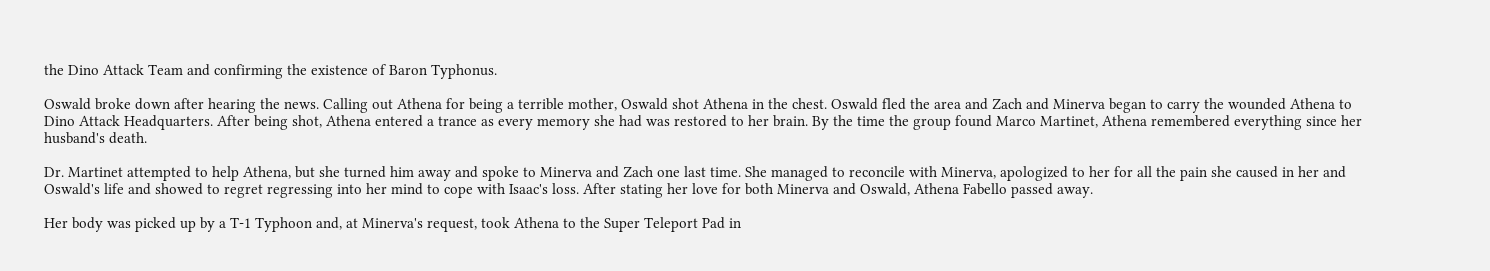the Dino Attack Team and confirming the existence of Baron Typhonus.

Oswald broke down after hearing the news. Calling out Athena for being a terrible mother, Oswald shot Athena in the chest. Oswald fled the area and Zach and Minerva began to carry the wounded Athena to Dino Attack Headquarters. After being shot, Athena entered a trance as every memory she had was restored to her brain. By the time the group found Marco Martinet, Athena remembered everything since her husband's death.

Dr. Martinet attempted to help Athena, but she turned him away and spoke to Minerva and Zach one last time. She managed to reconcile with Minerva, apologized to her for all the pain she caused in her and Oswald's life and showed to regret regressing into her mind to cope with Isaac's loss. After stating her love for both Minerva and Oswald, Athena Fabello passed away.

Her body was picked up by a T-1 Typhoon and, at Minerva's request, took Athena to the Super Teleport Pad in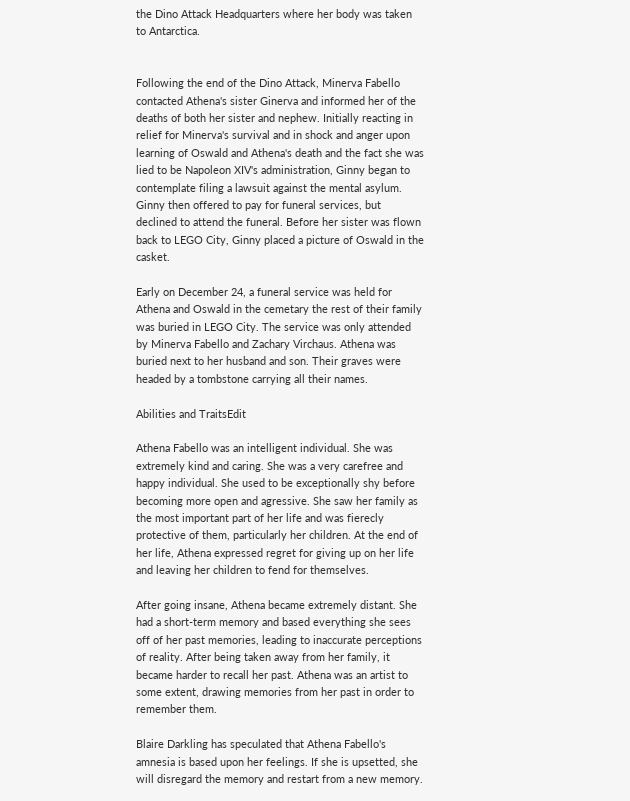the Dino Attack Headquarters where her body was taken to Antarctica.


Following the end of the Dino Attack, Minerva Fabello contacted Athena's sister Ginerva and informed her of the deaths of both her sister and nephew. Initially reacting in relief for Minerva's survival and in shock and anger upon learning of Oswald and Athena's death and the fact she was lied to be Napoleon XIV's administration, Ginny began to contemplate filing a lawsuit against the mental asylum. Ginny then offered to pay for funeral services, but declined to attend the funeral. Before her sister was flown back to LEGO City, Ginny placed a picture of Oswald in the casket.

Early on December 24, a funeral service was held for Athena and Oswald in the cemetary the rest of their family was buried in LEGO City. The service was only attended by Minerva Fabello and Zachary Virchaus. Athena was buried next to her husband and son. Their graves were headed by a tombstone carrying all their names.

Abilities and TraitsEdit

Athena Fabello was an intelligent individual. She was extremely kind and caring. She was a very carefree and happy individual. She used to be exceptionally shy before becoming more open and agressive. She saw her family as the most important part of her life and was fierecly protective of them, particularly her children. At the end of her life, Athena expressed regret for giving up on her life and leaving her children to fend for themselves.

After going insane, Athena became extremely distant. She had a short-term memory and based everything she sees off of her past memories, leading to inaccurate perceptions of reality. After being taken away from her family, it became harder to recall her past. Athena was an artist to some extent, drawing memories from her past in order to remember them.

Blaire Darkling has speculated that Athena Fabello's amnesia is based upon her feelings. If she is upsetted, she will disregard the memory and restart from a new memory.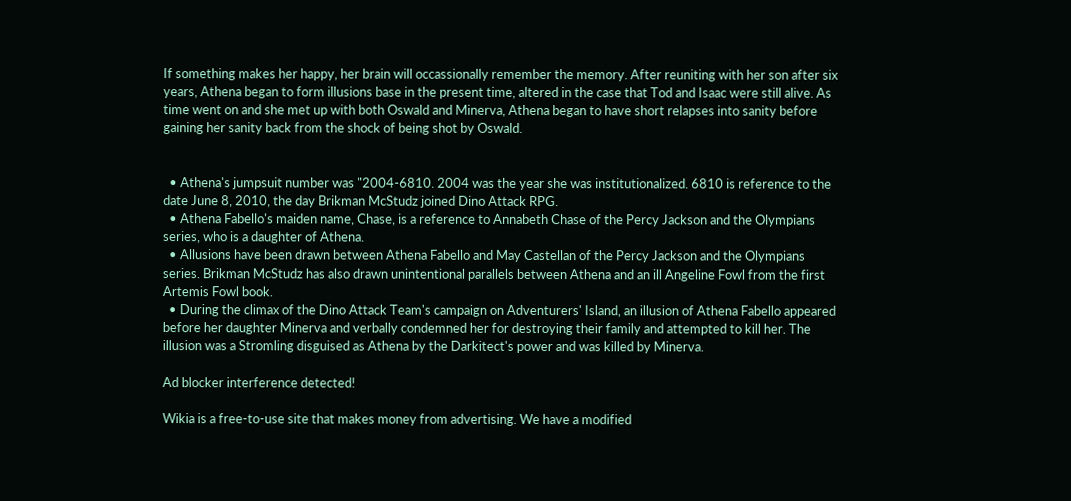If something makes her happy, her brain will occassionally remember the memory. After reuniting with her son after six years, Athena began to form illusions base in the present time, altered in the case that Tod and Isaac were still alive. As time went on and she met up with both Oswald and Minerva, Athena began to have short relapses into sanity before gaining her sanity back from the shock of being shot by Oswald.


  • Athena's jumpsuit number was "2004-6810. 2004 was the year she was institutionalized. 6810 is reference to the date June 8, 2010, the day Brikman McStudz joined Dino Attack RPG.
  • Athena Fabello's maiden name, Chase, is a reference to Annabeth Chase of the Percy Jackson and the Olympians series, who is a daughter of Athena.
  • Allusions have been drawn between Athena Fabello and May Castellan of the Percy Jackson and the Olympians series. Brikman McStudz has also drawn unintentional parallels between Athena and an ill Angeline Fowl from the first Artemis Fowl book.
  • During the climax of the Dino Attack Team's campaign on Adventurers' Island, an illusion of Athena Fabello appeared before her daughter Minerva and verbally condemned her for destroying their family and attempted to kill her. The illusion was a Stromling disguised as Athena by the Darkitect's power and was killed by Minerva.

Ad blocker interference detected!

Wikia is a free-to-use site that makes money from advertising. We have a modified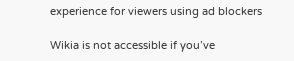experience for viewers using ad blockers

Wikia is not accessible if you’ve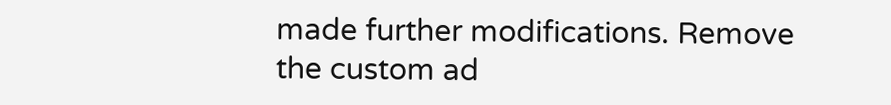made further modifications. Remove the custom ad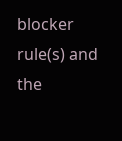blocker rule(s) and the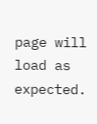page will load as expected.